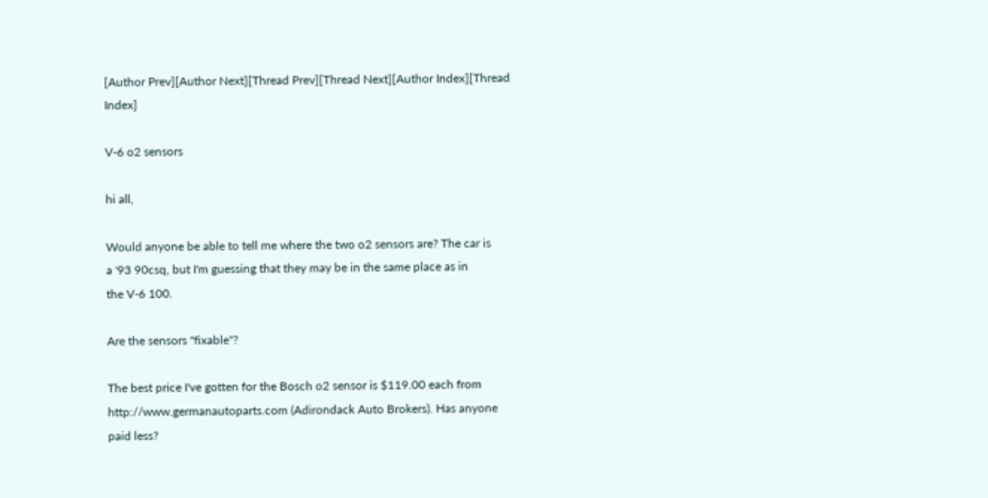[Author Prev][Author Next][Thread Prev][Thread Next][Author Index][Thread Index]

V-6 o2 sensors

hi all,

Would anyone be able to tell me where the two o2 sensors are? The car is
a '93 90csq, but I'm guessing that they may be in the same place as in
the V-6 100.

Are the sensors "fixable"?

The best price I've gotten for the Bosch o2 sensor is $119.00 each from
http://www.germanautoparts.com (Adirondack Auto Brokers). Has anyone
paid less?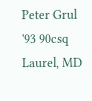Peter Grul
'93 90csq
Laurel, MD